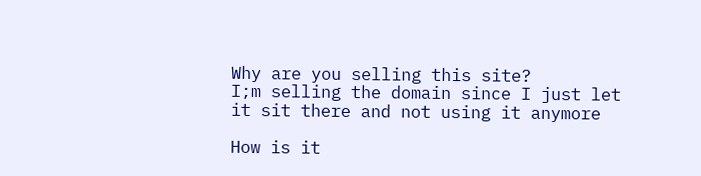Why are you selling this site?
I;m selling the domain since I just let it sit there and not using it anymore

How is it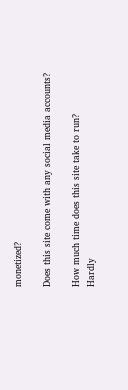monetized?

Does this site come with any social media accounts?

How much time does this site take to run?
Hardly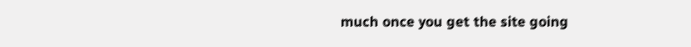much once you get the site going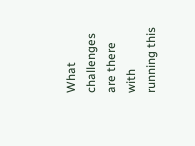What challenges are there with running this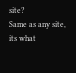site?
Same as any site, its what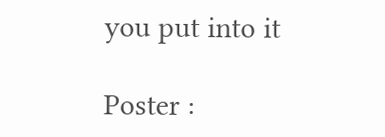you put into it

Poster :